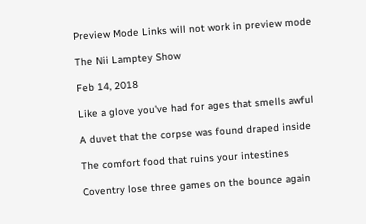Preview Mode Links will not work in preview mode

The Nii Lamptey Show

Feb 14, 2018

Like a glove you've had for ages that smells awful

A duvet that the corpse was found draped inside

The comfort food that ruins your intestines

Coventry lose three games on the bounce again